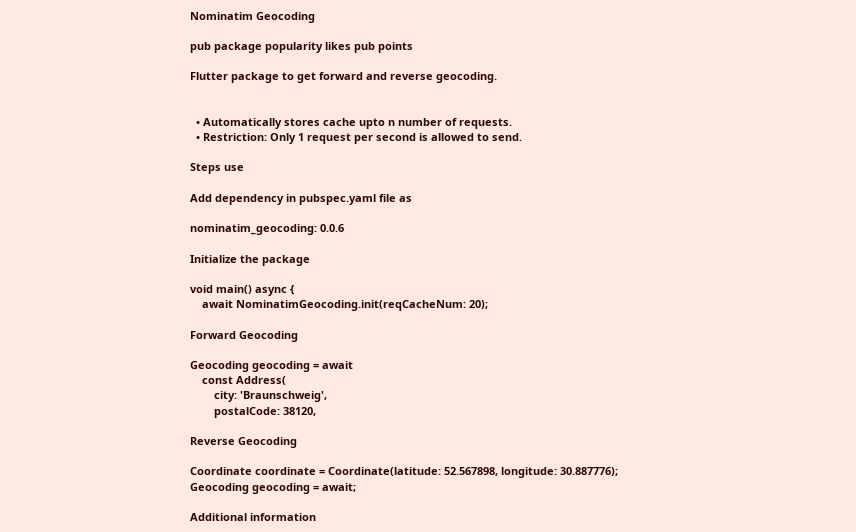Nominatim Geocoding

pub package popularity likes pub points

Flutter package to get forward and reverse geocoding.


  • Automatically stores cache upto n number of requests.
  • Restriction: Only 1 request per second is allowed to send.

Steps use

Add dependency in pubspec.yaml file as

nominatim_geocoding: 0.0.6

Initialize the package

void main() async {
    await NominatimGeocoding.init(reqCacheNum: 20);

Forward Geocoding

Geocoding geocoding = await
    const Address(
        city: 'Braunschweig',
        postalCode: 38120,

Reverse Geocoding

Coordinate coordinate = Coordinate(latitude: 52.567898, longitude: 30.887776);
Geocoding geocoding = await;

Additional information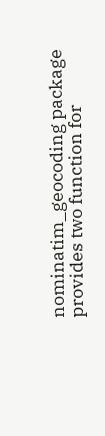nominatim_geocoding package provides two function for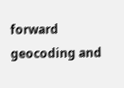forward geocoding and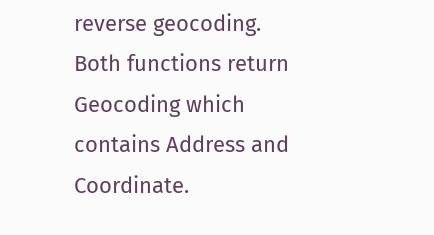reverse geocoding. Both functions return Geocoding which contains Address and Coordinate.